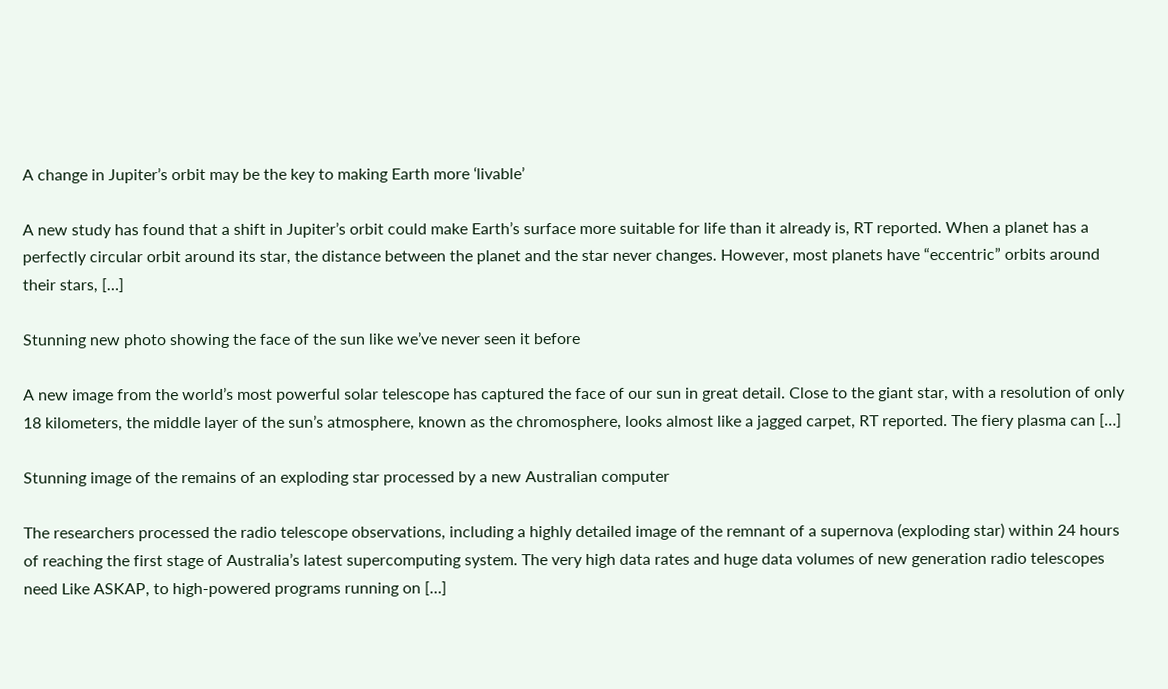A change in Jupiter’s orbit may be the key to making Earth more ‘livable’

A new study has found that a shift in Jupiter’s orbit could make Earth’s surface more suitable for life than it already is, RT reported. When a planet has a perfectly circular orbit around its star, the distance between the planet and the star never changes. However, most planets have “eccentric” orbits around their stars, […]

Stunning new photo showing the face of the sun like we’ve never seen it before

A new image from the world’s most powerful solar telescope has captured the face of our sun in great detail. Close to the giant star, with a resolution of only 18 kilometers, the middle layer of the sun’s atmosphere, known as the chromosphere, looks almost like a jagged carpet, RT reported. The fiery plasma can […]

Stunning image of the remains of an exploding star processed by a new Australian computer

The researchers processed the radio telescope observations, including a highly detailed image of the remnant of a supernova (exploding star) within 24 hours of reaching the first stage of Australia’s latest supercomputing system. The very high data rates and huge data volumes of new generation radio telescopes need Like ASKAP, to high-powered programs running on […]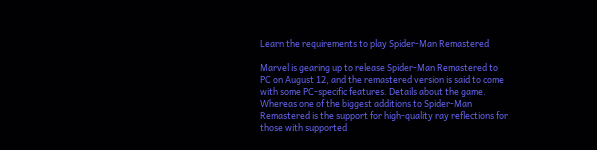Learn the requirements to play Spider-Man Remastered

Marvel is gearing up to release Spider-Man Remastered to PC on August 12, and the remastered version is said to come with some PC-specific features. Details about the game. Whereas one of the biggest additions to Spider-Man Remastered is the support for high-quality ray reflections for those with supported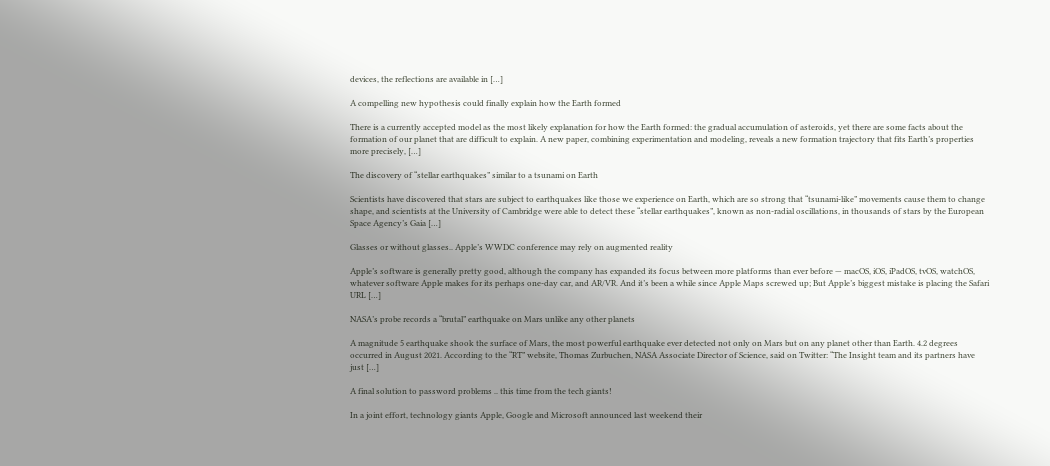devices, the reflections are available in […]

A compelling new hypothesis could finally explain how the Earth formed

There is a currently accepted model as the most likely explanation for how the Earth formed: the gradual accumulation of asteroids, yet there are some facts about the formation of our planet that are difficult to explain. A new paper, combining experimentation and modeling, reveals a new formation trajectory that fits Earth’s properties more precisely, […]

The discovery of “stellar earthquakes” similar to a tsunami on Earth

Scientists have discovered that stars are subject to earthquakes like those we experience on Earth, which are so strong that “tsunami-like” movements cause them to change shape, and scientists at the University of Cambridge were able to detect these “stellar earthquakes”, known as non-radial oscillations, in thousands of stars by the European Space Agency’s Gaia […]

Glasses or without glasses.. Apple’s WWDC conference may rely on augmented reality

Apple’s software is generally pretty good, although the company has expanded its focus between more platforms than ever before — macOS, iOS, iPadOS, tvOS, watchOS, whatever software Apple makes for its perhaps one-day car, and AR/VR. And it’s been a while since Apple Maps screwed up; But Apple’s biggest mistake is placing the Safari URL […]

NASA’s probe records a “brutal” earthquake on Mars unlike any other planets

A magnitude 5 earthquake shook the surface of Mars, the most powerful earthquake ever detected not only on Mars but on any planet other than Earth. 4.2 degrees occurred in August 2021. According to the “RT” website, Thomas Zurbuchen, NASA Associate Director of Science, said on Twitter: “The Insight team and its partners have just […]

A final solution to password problems .. this time from the tech giants!

In a joint effort, technology giants Apple, Google and Microsoft announced last weekend their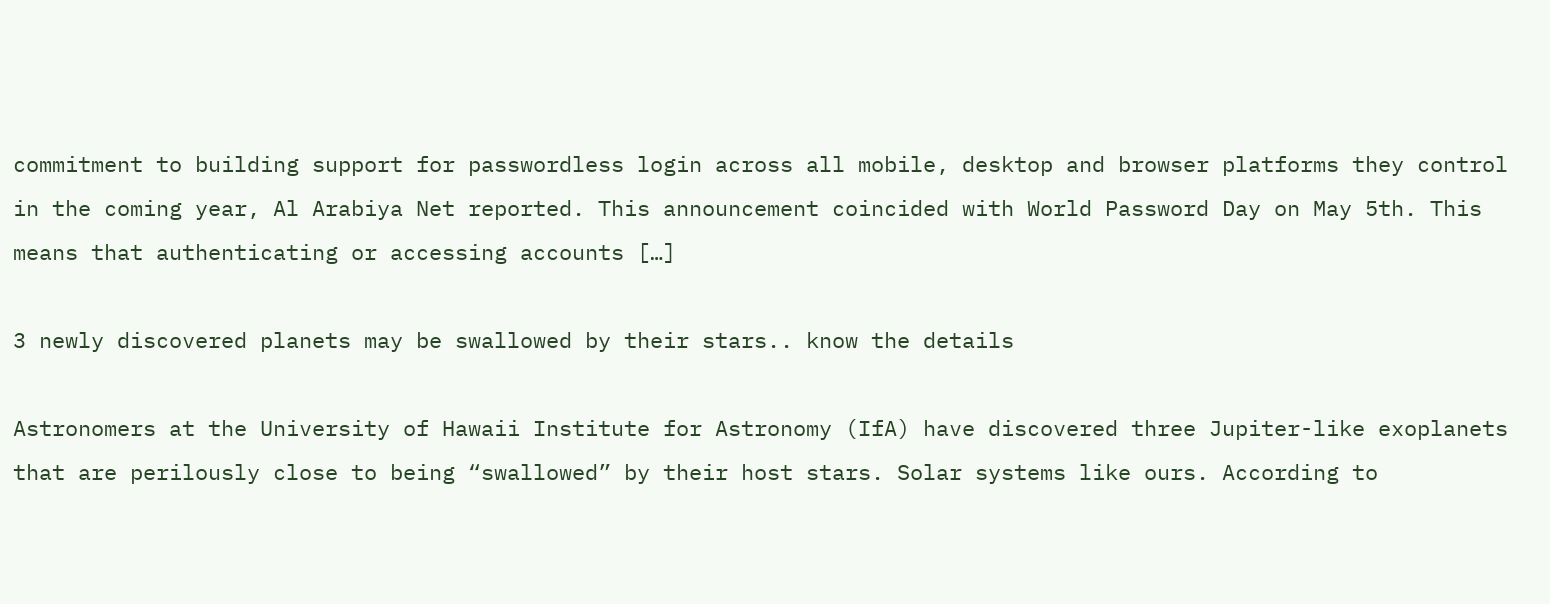commitment to building support for passwordless login across all mobile, desktop and browser platforms they control in the coming year, Al Arabiya Net reported. This announcement coincided with World Password Day on May 5th. This means that authenticating or accessing accounts […]

3 newly discovered planets may be swallowed by their stars.. know the details

Astronomers at the University of Hawaii Institute for Astronomy (IfA) have discovered three Jupiter-like exoplanets that are perilously close to being “swallowed” by their host stars. Solar systems like ours. According to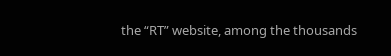the “RT” website, among the thousands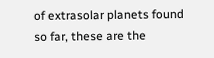of extrasolar planets found so far, these are the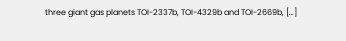three giant gas planets TOI-2337b, TOI-4329b and TOI-2669b, […]